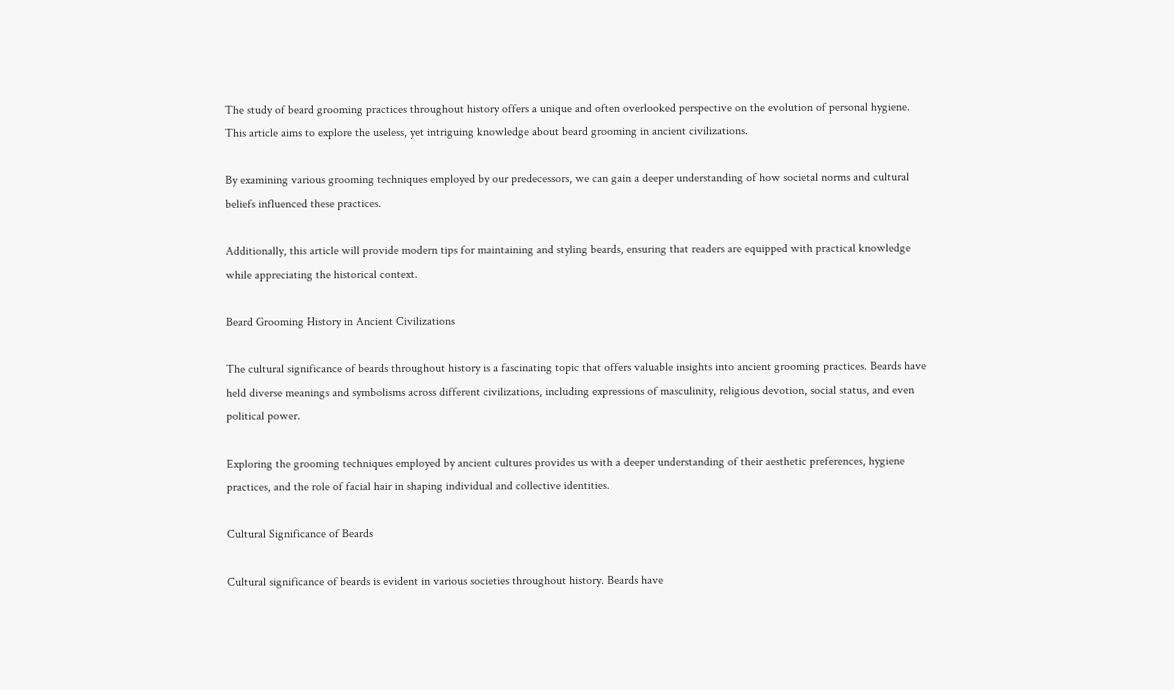The study of beard grooming practices throughout history offers a unique and often overlooked perspective on the evolution of personal hygiene. This article aims to explore the useless, yet intriguing knowledge about beard grooming in ancient civilizations.

By examining various grooming techniques employed by our predecessors, we can gain a deeper understanding of how societal norms and cultural beliefs influenced these practices.

Additionally, this article will provide modern tips for maintaining and styling beards, ensuring that readers are equipped with practical knowledge while appreciating the historical context.

Beard Grooming History in Ancient Civilizations

The cultural significance of beards throughout history is a fascinating topic that offers valuable insights into ancient grooming practices. Beards have held diverse meanings and symbolisms across different civilizations, including expressions of masculinity, religious devotion, social status, and even political power.

Exploring the grooming techniques employed by ancient cultures provides us with a deeper understanding of their aesthetic preferences, hygiene practices, and the role of facial hair in shaping individual and collective identities.

Cultural Significance of Beards

Cultural significance of beards is evident in various societies throughout history. Beards have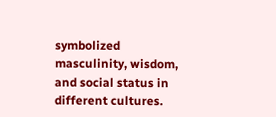symbolized masculinity, wisdom, and social status in different cultures.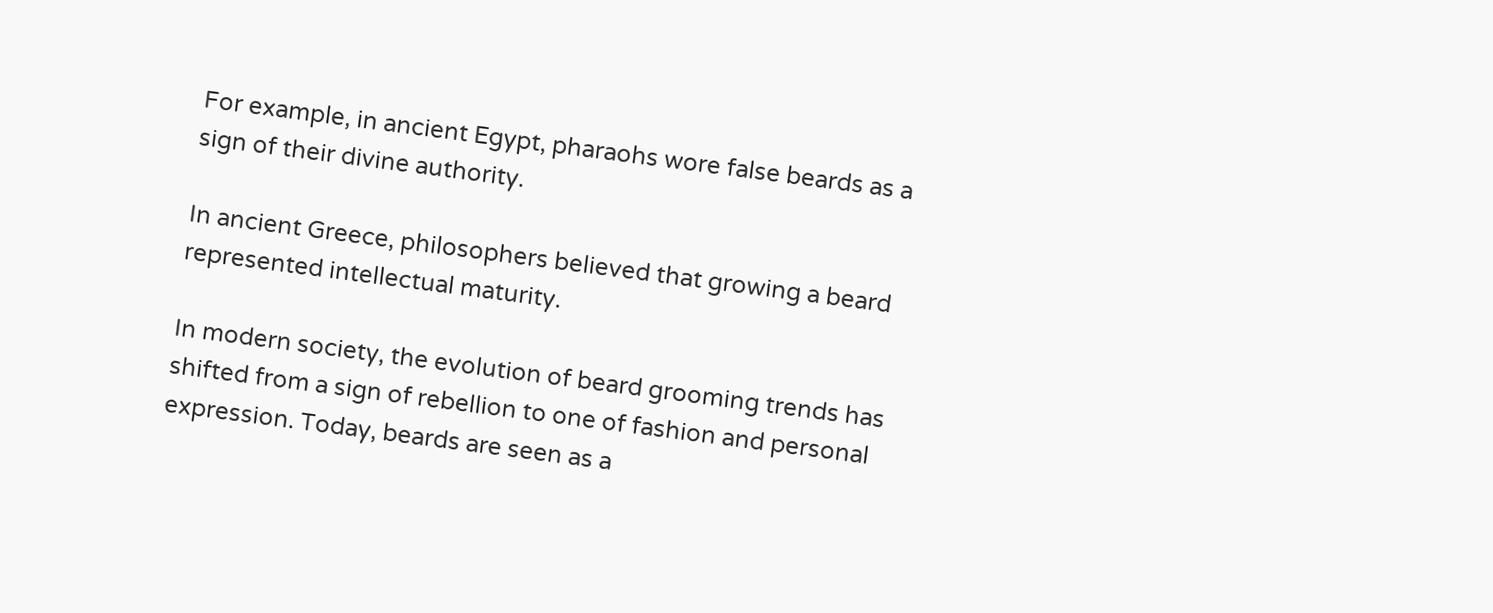For example, in ancient Egypt, pharaohs wore false beards as a sign of their divine authority.

In ancient Greece, philosophers believed that growing a beard represented intellectual maturity.

In modern society, the evolution of beard grooming trends has shifted from a sign of rebellion to one of fashion and personal expression. Today, beards are seen as a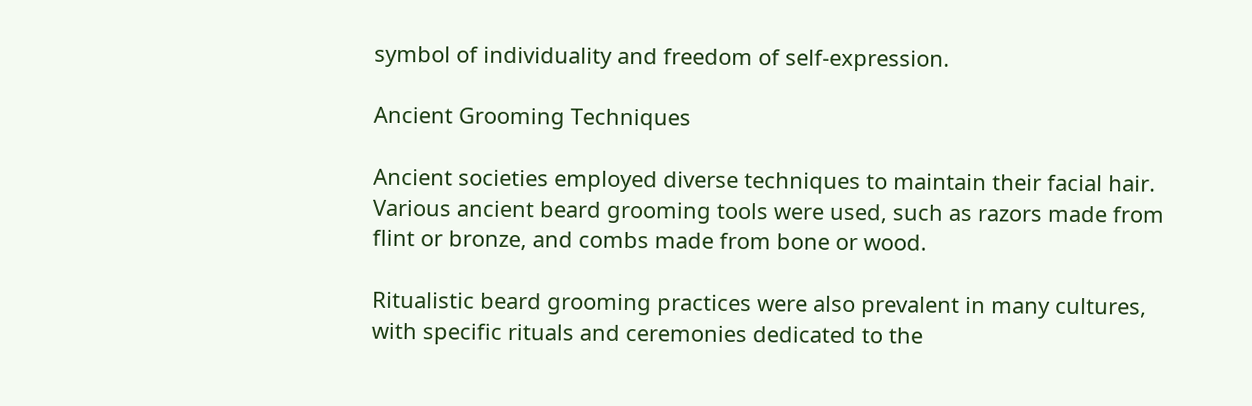symbol of individuality and freedom of self-expression.

Ancient Grooming Techniques

Ancient societies employed diverse techniques to maintain their facial hair. Various ancient beard grooming tools were used, such as razors made from flint or bronze, and combs made from bone or wood.

Ritualistic beard grooming practices were also prevalent in many cultures, with specific rituals and ceremonies dedicated to the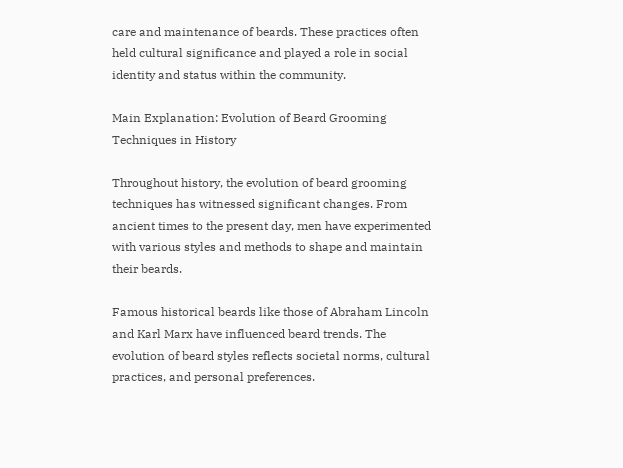care and maintenance of beards. These practices often held cultural significance and played a role in social identity and status within the community.

Main Explanation: Evolution of Beard Grooming Techniques in History

Throughout history, the evolution of beard grooming techniques has witnessed significant changes. From ancient times to the present day, men have experimented with various styles and methods to shape and maintain their beards.

Famous historical beards like those of Abraham Lincoln and Karl Marx have influenced beard trends. The evolution of beard styles reflects societal norms, cultural practices, and personal preferences.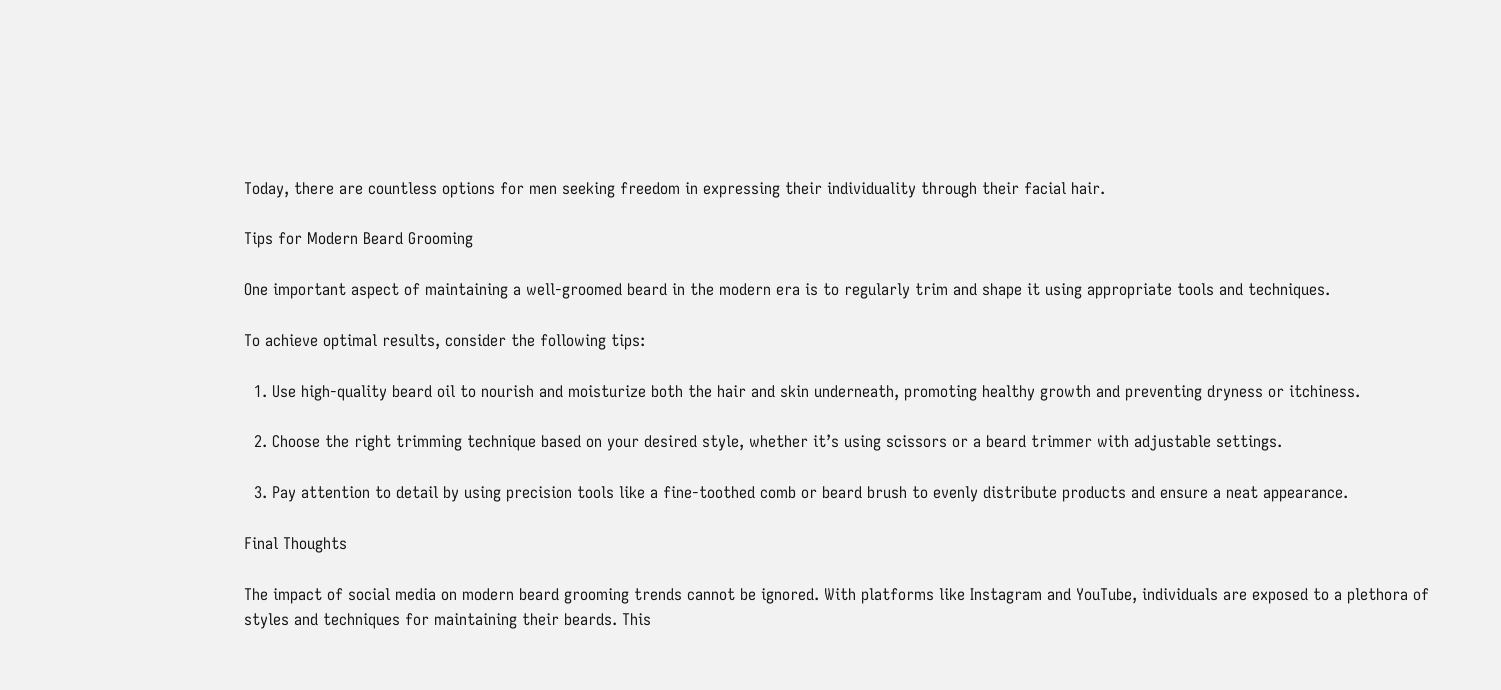Today, there are countless options for men seeking freedom in expressing their individuality through their facial hair.

Tips for Modern Beard Grooming

One important aspect of maintaining a well-groomed beard in the modern era is to regularly trim and shape it using appropriate tools and techniques.

To achieve optimal results, consider the following tips:

  1. Use high-quality beard oil to nourish and moisturize both the hair and skin underneath, promoting healthy growth and preventing dryness or itchiness.

  2. Choose the right trimming technique based on your desired style, whether it’s using scissors or a beard trimmer with adjustable settings.

  3. Pay attention to detail by using precision tools like a fine-toothed comb or beard brush to evenly distribute products and ensure a neat appearance.

Final Thoughts

The impact of social media on modern beard grooming trends cannot be ignored. With platforms like Instagram and YouTube, individuals are exposed to a plethora of styles and techniques for maintaining their beards. This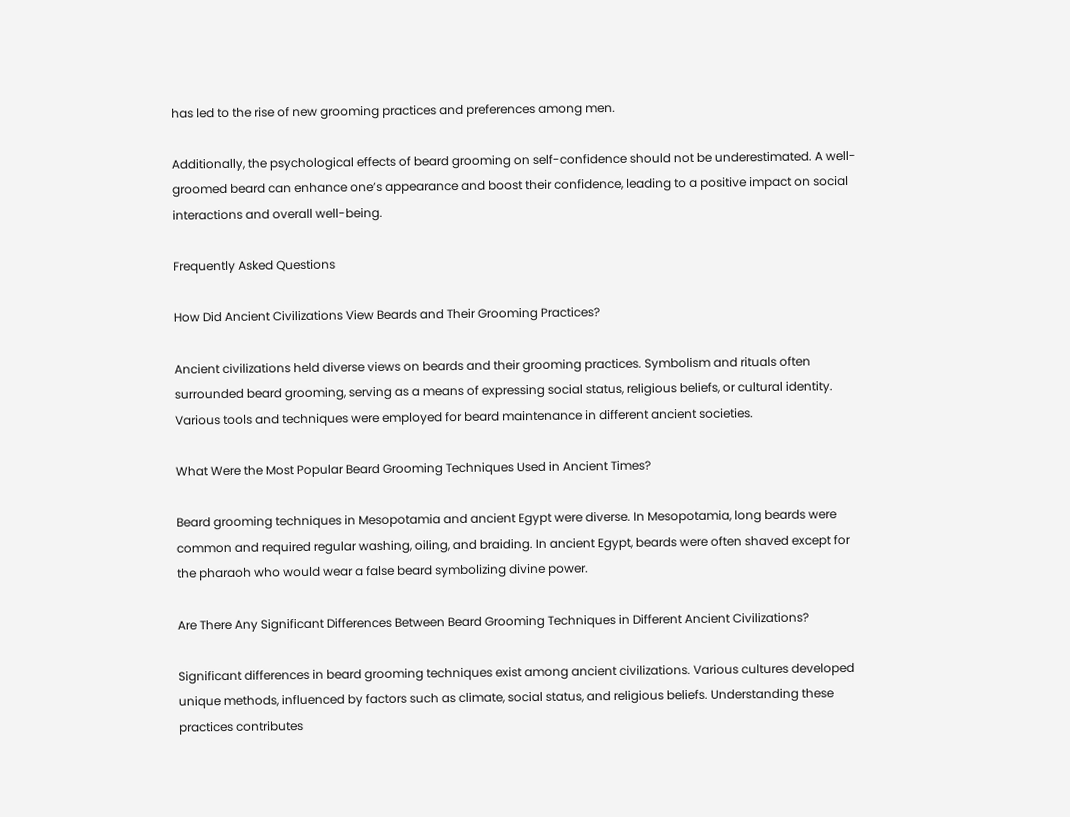has led to the rise of new grooming practices and preferences among men.

Additionally, the psychological effects of beard grooming on self-confidence should not be underestimated. A well-groomed beard can enhance one’s appearance and boost their confidence, leading to a positive impact on social interactions and overall well-being.

Frequently Asked Questions

How Did Ancient Civilizations View Beards and Their Grooming Practices?

Ancient civilizations held diverse views on beards and their grooming practices. Symbolism and rituals often surrounded beard grooming, serving as a means of expressing social status, religious beliefs, or cultural identity. Various tools and techniques were employed for beard maintenance in different ancient societies.

What Were the Most Popular Beard Grooming Techniques Used in Ancient Times?

Beard grooming techniques in Mesopotamia and ancient Egypt were diverse. In Mesopotamia, long beards were common and required regular washing, oiling, and braiding. In ancient Egypt, beards were often shaved except for the pharaoh who would wear a false beard symbolizing divine power.

Are There Any Significant Differences Between Beard Grooming Techniques in Different Ancient Civilizations?

Significant differences in beard grooming techniques exist among ancient civilizations. Various cultures developed unique methods, influenced by factors such as climate, social status, and religious beliefs. Understanding these practices contributes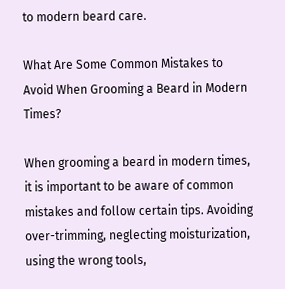to modern beard care.

What Are Some Common Mistakes to Avoid When Grooming a Beard in Modern Times?

When grooming a beard in modern times, it is important to be aware of common mistakes and follow certain tips. Avoiding over-trimming, neglecting moisturization, using the wrong tools,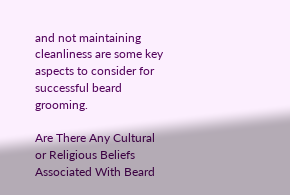and not maintaining cleanliness are some key aspects to consider for successful beard grooming.

Are There Any Cultural or Religious Beliefs Associated With Beard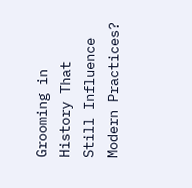Grooming in History That Still Influence Modern Practices?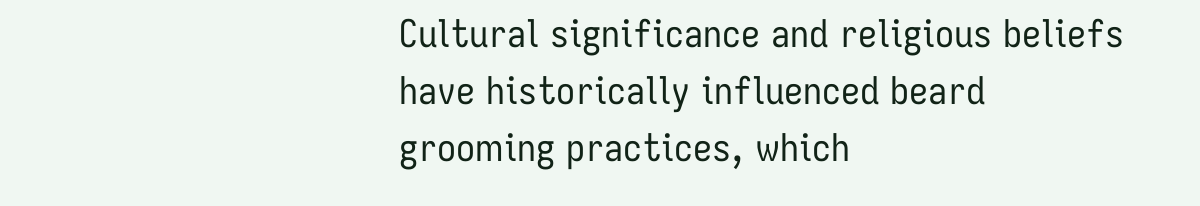Cultural significance and religious beliefs have historically influenced beard grooming practices, which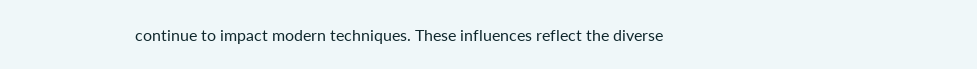continue to impact modern techniques. These influences reflect the diverse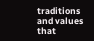traditions and values that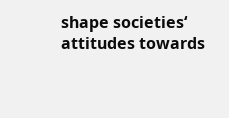shape societies‘ attitudes towards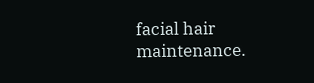facial hair maintenance.